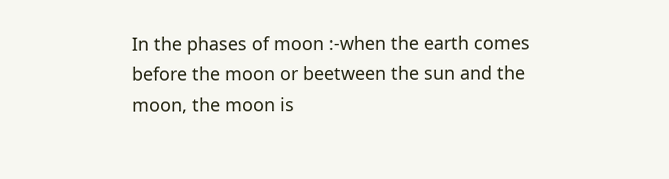In the phases of moon :-when the earth comes before the moon or beetween the sun and the moon, the moon is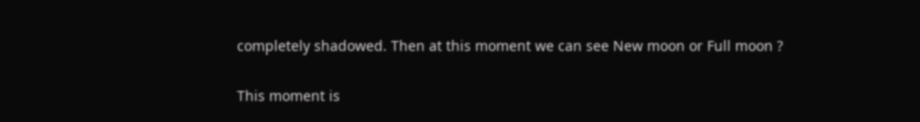completely shadowed. Then at this moment we can see New moon or Full moon ?

This moment is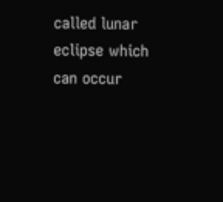called lunar eclipse which can occur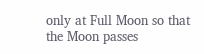only at Full Moon so that the Moon passes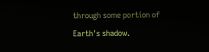through some portion of Earth's shadow.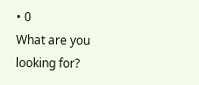• 0
What are you looking for?